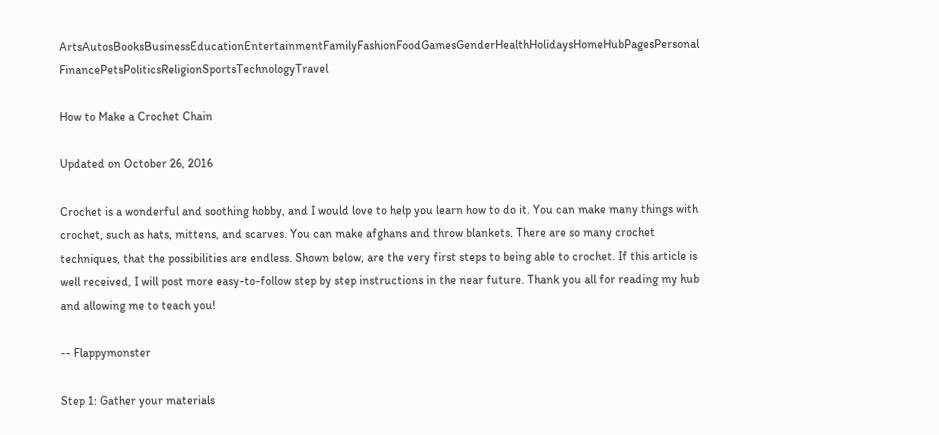ArtsAutosBooksBusinessEducationEntertainmentFamilyFashionFoodGamesGenderHealthHolidaysHomeHubPagesPersonal FinancePetsPoliticsReligionSportsTechnologyTravel

How to Make a Crochet Chain

Updated on October 26, 2016

Crochet is a wonderful and soothing hobby, and I would love to help you learn how to do it. You can make many things with crochet, such as hats, mittens, and scarves. You can make afghans and throw blankets. There are so many crochet techniques, that the possibilities are endless. Shown below, are the very first steps to being able to crochet. If this article is well received, I will post more easy-to-follow step by step instructions in the near future. Thank you all for reading my hub and allowing me to teach you!

-- Flappymonster

Step 1: Gather your materials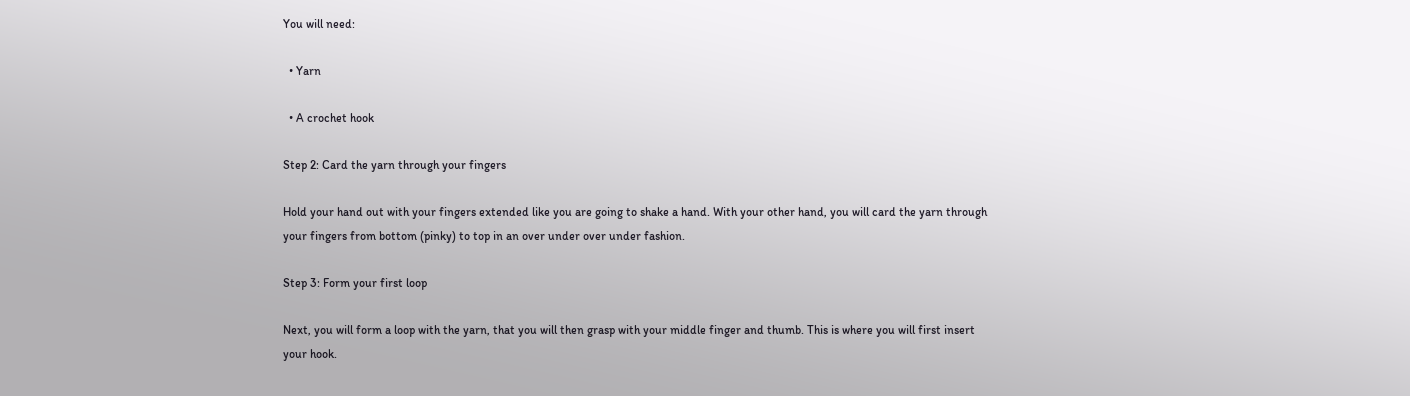You will need:

  • Yarn

  • A crochet hook

Step 2: Card the yarn through your fingers

Hold your hand out with your fingers extended like you are going to shake a hand. With your other hand, you will card the yarn through your fingers from bottom (pinky) to top in an over under over under fashion.

Step 3: Form your first loop

Next, you will form a loop with the yarn, that you will then grasp with your middle finger and thumb. This is where you will first insert your hook.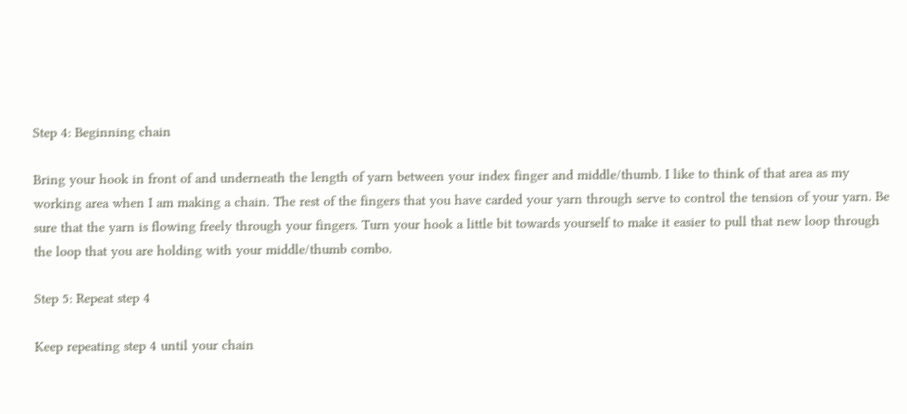Step 4: Beginning chain

Bring your hook in front of and underneath the length of yarn between your index finger and middle/thumb. I like to think of that area as my working area when I am making a chain. The rest of the fingers that you have carded your yarn through serve to control the tension of your yarn. Be sure that the yarn is flowing freely through your fingers. Turn your hook a little bit towards yourself to make it easier to pull that new loop through the loop that you are holding with your middle/thumb combo.

Step 5: Repeat step 4

Keep repeating step 4 until your chain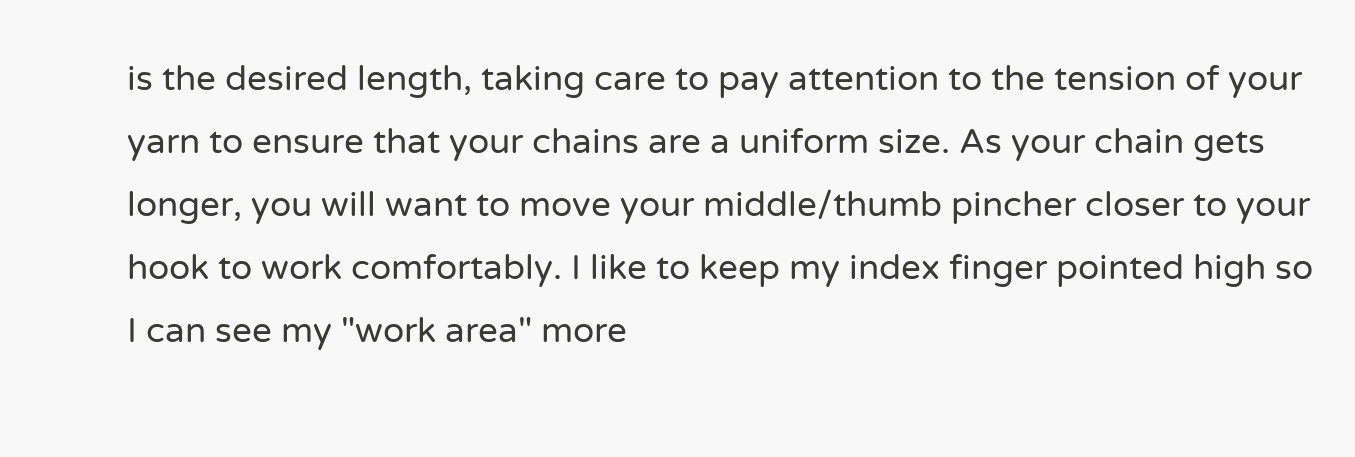is the desired length, taking care to pay attention to the tension of your yarn to ensure that your chains are a uniform size. As your chain gets longer, you will want to move your middle/thumb pincher closer to your hook to work comfortably. I like to keep my index finger pointed high so I can see my "work area" more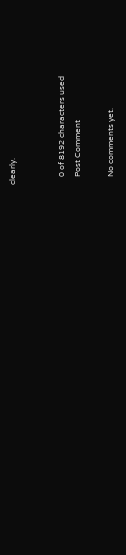clearly.


    0 of 8192 characters used
    Post Comment

    No comments yet.